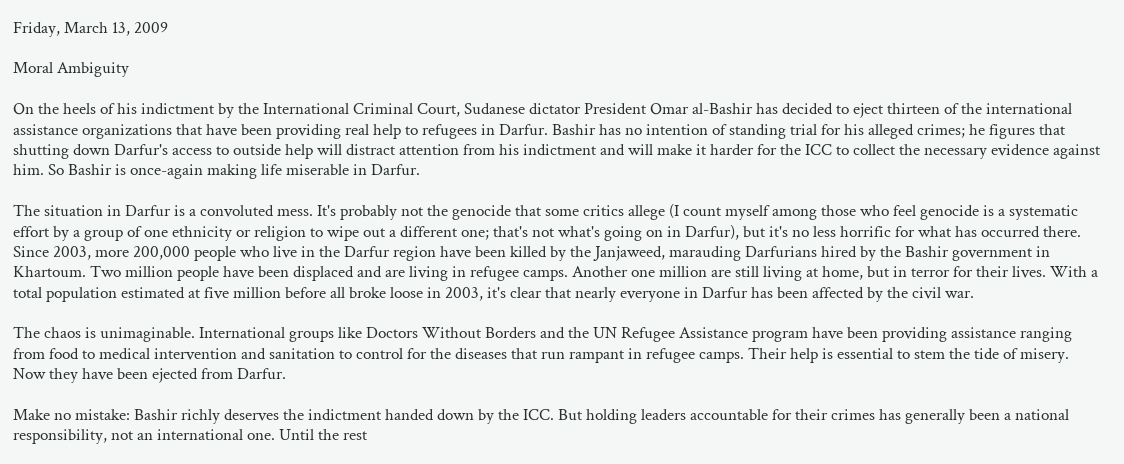Friday, March 13, 2009

Moral Ambiguity

On the heels of his indictment by the International Criminal Court, Sudanese dictator President Omar al-Bashir has decided to eject thirteen of the international assistance organizations that have been providing real help to refugees in Darfur. Bashir has no intention of standing trial for his alleged crimes; he figures that shutting down Darfur's access to outside help will distract attention from his indictment and will make it harder for the ICC to collect the necessary evidence against him. So Bashir is once-again making life miserable in Darfur.

The situation in Darfur is a convoluted mess. It's probably not the genocide that some critics allege (I count myself among those who feel genocide is a systematic effort by a group of one ethnicity or religion to wipe out a different one; that's not what's going on in Darfur), but it's no less horrific for what has occurred there. Since 2003, more 200,000 people who live in the Darfur region have been killed by the Janjaweed, marauding Darfurians hired by the Bashir government in Khartoum. Two million people have been displaced and are living in refugee camps. Another one million are still living at home, but in terror for their lives. With a total population estimated at five million before all broke loose in 2003, it's clear that nearly everyone in Darfur has been affected by the civil war.

The chaos is unimaginable. International groups like Doctors Without Borders and the UN Refugee Assistance program have been providing assistance ranging from food to medical intervention and sanitation to control for the diseases that run rampant in refugee camps. Their help is essential to stem the tide of misery. Now they have been ejected from Darfur.

Make no mistake: Bashir richly deserves the indictment handed down by the ICC. But holding leaders accountable for their crimes has generally been a national responsibility, not an international one. Until the rest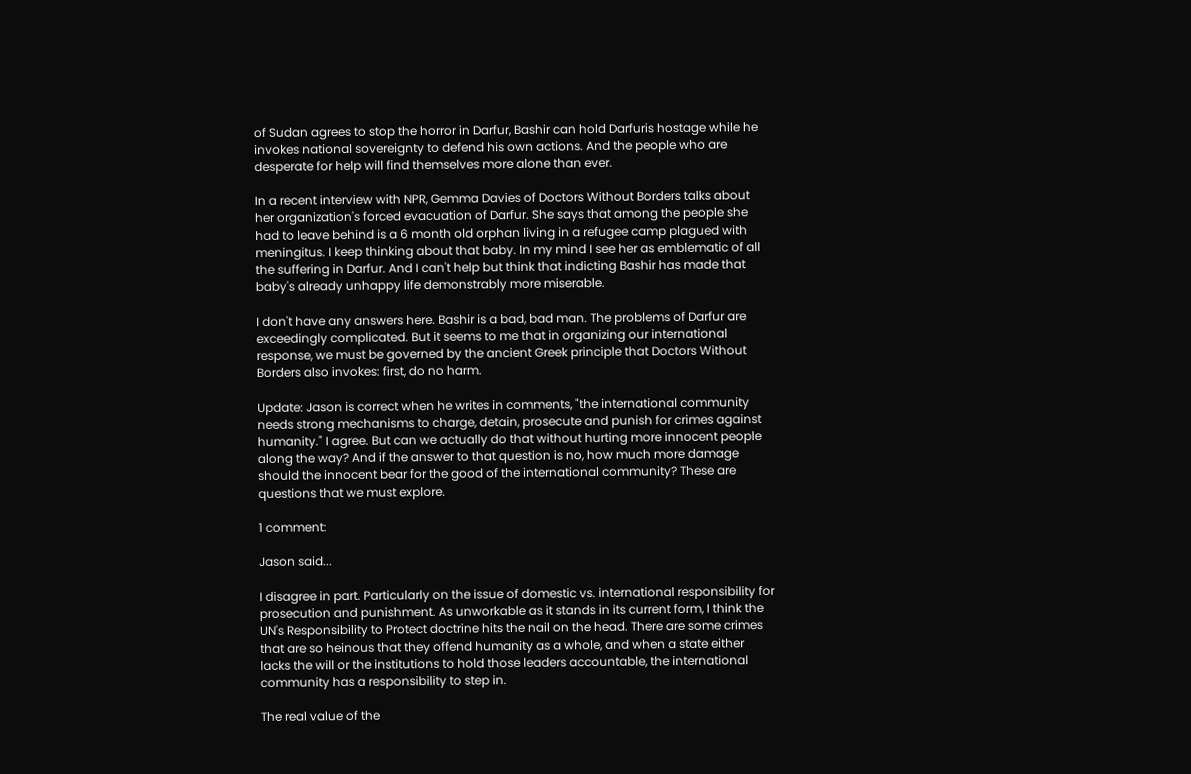of Sudan agrees to stop the horror in Darfur, Bashir can hold Darfuris hostage while he invokes national sovereignty to defend his own actions. And the people who are desperate for help will find themselves more alone than ever.

In a recent interview with NPR, Gemma Davies of Doctors Without Borders talks about her organization's forced evacuation of Darfur. She says that among the people she had to leave behind is a 6 month old orphan living in a refugee camp plagued with meningitus. I keep thinking about that baby. In my mind I see her as emblematic of all the suffering in Darfur. And I can't help but think that indicting Bashir has made that baby's already unhappy life demonstrably more miserable.

I don't have any answers here. Bashir is a bad, bad man. The problems of Darfur are exceedingly complicated. But it seems to me that in organizing our international response, we must be governed by the ancient Greek principle that Doctors Without Borders also invokes: first, do no harm.

Update: Jason is correct when he writes in comments, "the international community needs strong mechanisms to charge, detain, prosecute and punish for crimes against humanity." I agree. But can we actually do that without hurting more innocent people along the way? And if the answer to that question is no, how much more damage should the innocent bear for the good of the international community? These are questions that we must explore.

1 comment:

Jason said...

I disagree in part. Particularly on the issue of domestic vs. international responsibility for prosecution and punishment. As unworkable as it stands in its current form, I think the UN's Responsibility to Protect doctrine hits the nail on the head. There are some crimes that are so heinous that they offend humanity as a whole, and when a state either lacks the will or the institutions to hold those leaders accountable, the international community has a responsibility to step in.

The real value of the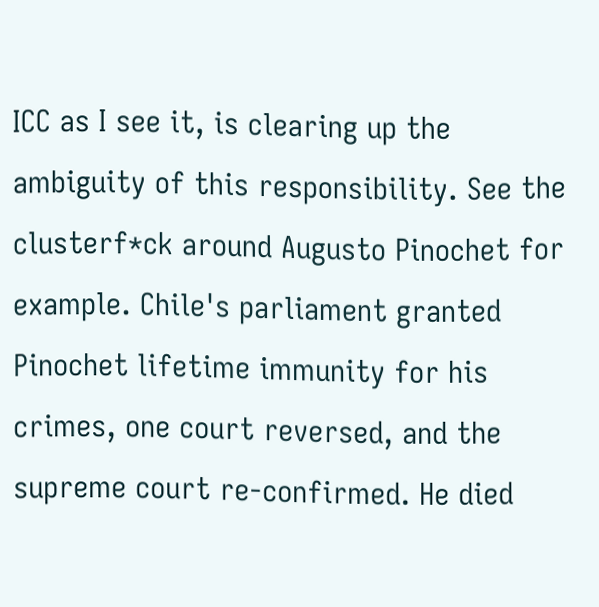ICC as I see it, is clearing up the ambiguity of this responsibility. See the clusterf*ck around Augusto Pinochet for example. Chile's parliament granted Pinochet lifetime immunity for his crimes, one court reversed, and the supreme court re-confirmed. He died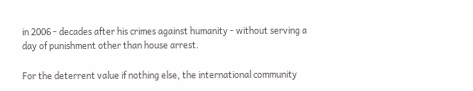in 2006 - decades after his crimes against humanity - without serving a day of punishment other than house arrest.

For the deterrent value if nothing else, the international community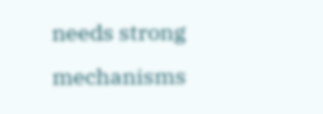needs strong mechanisms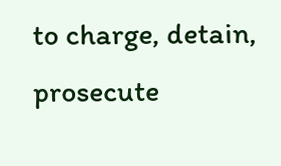to charge, detain, prosecute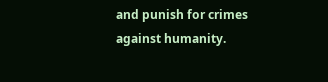and punish for crimes against humanity.